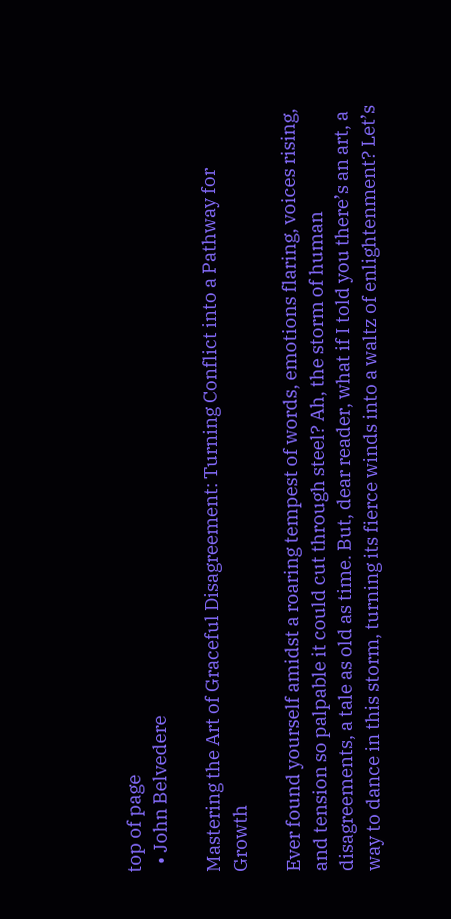top of page
  • John Belvedere

Mastering the Art of Graceful Disagreement: Turning Conflict into a Pathway for Growth

Ever found yourself amidst a roaring tempest of words, emotions flaring, voices rising, and tension so palpable it could cut through steel? Ah, the storm of human disagreements, a tale as old as time. But, dear reader, what if I told you there’s an art, a way to dance in this storm, turning its fierce winds into a waltz of enlightenment? Let’s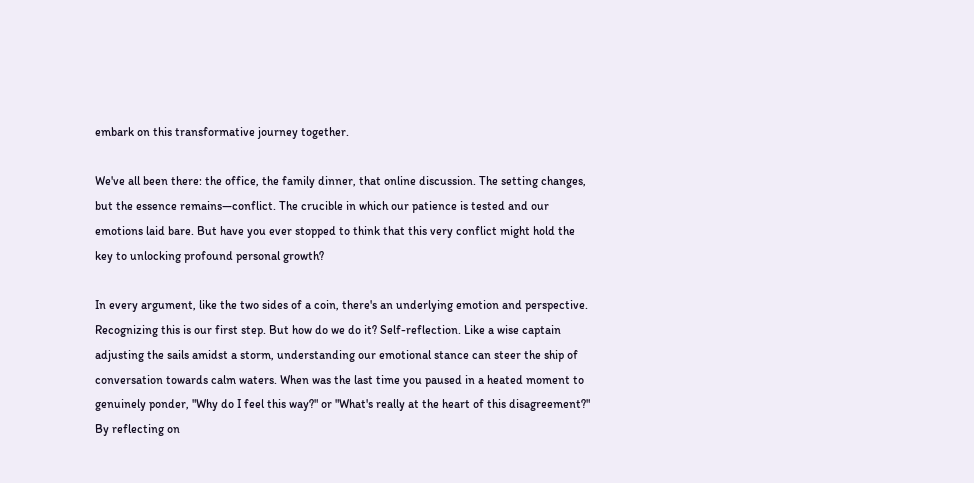embark on this transformative journey together.

We've all been there: the office, the family dinner, that online discussion. The setting changes, but the essence remains—conflict. The crucible in which our patience is tested and our emotions laid bare. But have you ever stopped to think that this very conflict might hold the key to unlocking profound personal growth?

In every argument, like the two sides of a coin, there's an underlying emotion and perspective. Recognizing this is our first step. But how do we do it? Self-reflection. Like a wise captain adjusting the sails amidst a storm, understanding our emotional stance can steer the ship of conversation towards calm waters. When was the last time you paused in a heated moment to genuinely ponder, "Why do I feel this way?" or "What's really at the heart of this disagreement?" By reflecting on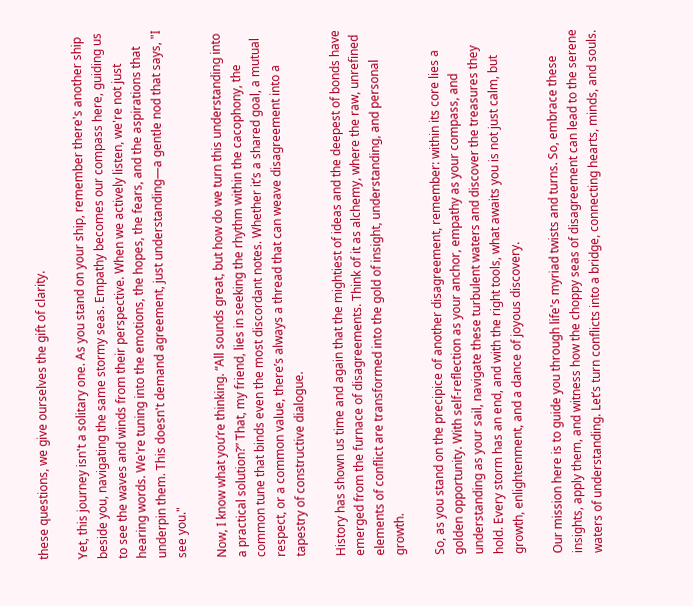these questions, we give ourselves the gift of clarity.

Yet, this journey isn't a solitary one. As you stand on your ship, remember there's another ship beside you, navigating the same stormy seas. Empathy becomes our compass here, guiding us to see the waves and winds from their perspective. When we actively listen, we're not just hearing words. We're tuning into the emotions, the hopes, the fears, and the aspirations that underpin them. This doesn't demand agreement, just understanding—a gentle nod that says, "I see you."

Now, I know what you’re thinking. “All sounds great, but how do we turn this understanding into a practical solution?” That, my friend, lies in seeking the rhythm within the cacophony, the common tune that binds even the most discordant notes. Whether it’s a shared goal, a mutual respect, or a common value, there’s always a thread that can weave disagreement into a tapestry of constructive dialogue.

History has shown us time and again that the mightiest of ideas and the deepest of bonds have emerged from the furnace of disagreements. Think of it as alchemy, where the raw, unrefined elements of conflict are transformed into the gold of insight, understanding, and personal growth.

So, as you stand on the precipice of another disagreement, remember: within its core lies a golden opportunity. With self-reflection as your anchor, empathy as your compass, and understanding as your sail, navigate these turbulent waters and discover the treasures they hold. Every storm has an end, and with the right tools, what awaits you is not just calm, but growth, enlightenment, and a dance of joyous discovery.

Our mission here is to guide you through life's myriad twists and turns. So, embrace these insights, apply them, and witness how the choppy seas of disagreement can lead to the serene waters of understanding. Let’s turn conflicts into a bridge, connecting hearts, minds, and souls.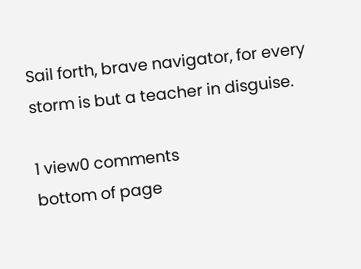Sail forth, brave navigator, for every storm is but a teacher in disguise.

1 view0 comments
bottom of page